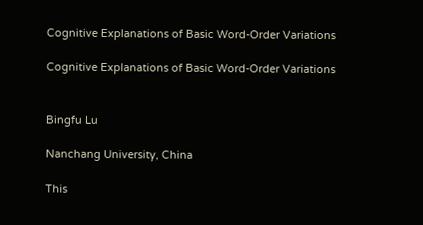Cognitive Explanations of Basic Word-Order Variations

Cognitive Explanations of Basic Word-Order Variations


Bingfu Lu

Nanchang University, China

This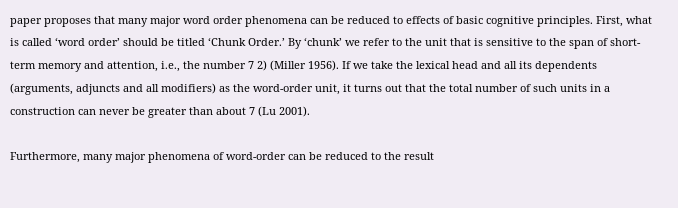paper proposes that many major word order phenomena can be reduced to effects of basic cognitive principles. First, what is called ‘word order’ should be titled ‘Chunk Order.’ By ‘chunk’ we refer to the unit that is sensitive to the span of short-term memory and attention, i.e., the number 7 2) (Miller 1956). If we take the lexical head and all its dependents (arguments, adjuncts and all modifiers) as the word-order unit, it turns out that the total number of such units in a construction can never be greater than about 7 (Lu 2001).

Furthermore, many major phenomena of word-order can be reduced to the result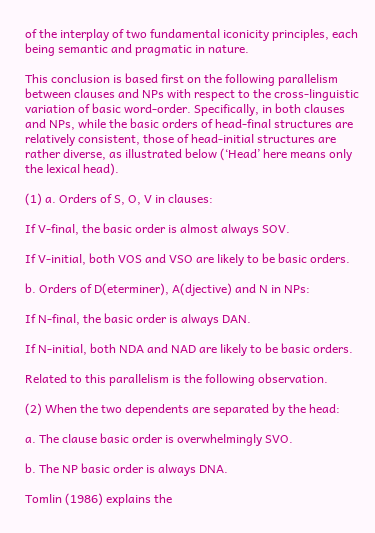of the interplay of two fundamental iconicity principles, each being semantic and pragmatic in nature.

This conclusion is based first on the following parallelism between clauses and NPs with respect to the cross-linguistic variation of basic word-order. Specifically, in both clauses and NPs, while the basic orders of head-final structures are relatively consistent, those of head-initial structures are rather diverse, as illustrated below (‘Head’ here means only the lexical head).

(1) a. Orders of S, O, V in clauses:

If V-final, the basic order is almost always SOV.

If V-initial, both VOS and VSO are likely to be basic orders.

b. Orders of D(eterminer), A(djective) and N in NPs:

If N-final, the basic order is always DAN.

If N-initial, both NDA and NAD are likely to be basic orders.

Related to this parallelism is the following observation.

(2) When the two dependents are separated by the head:

a. The clause basic order is overwhelmingly SVO.

b. The NP basic order is always DNA.

Tomlin (1986) explains the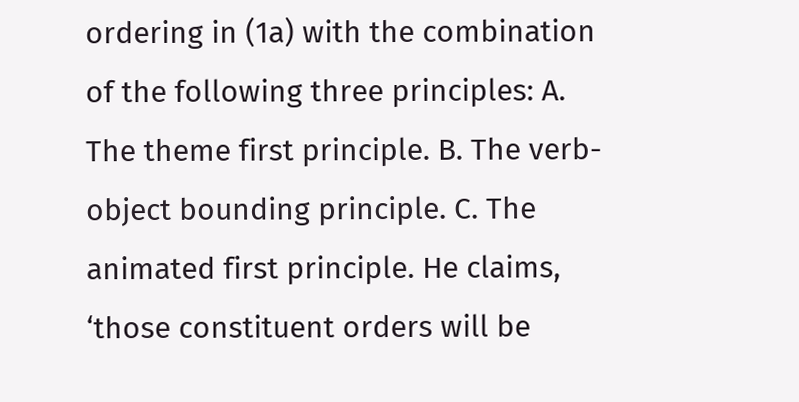ordering in (1a) with the combination of the following three principles: A. The theme first principle. B. The verb-object bounding principle. C. The animated first principle. He claims, ‘those constituent orders will be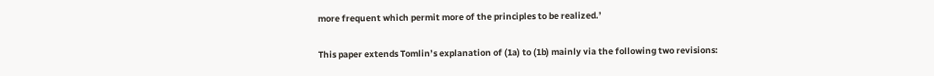more frequent which permit more of the principles to be realized.’

This paper extends Tomlin’s explanation of (1a) to (1b) mainly via the following two revisions: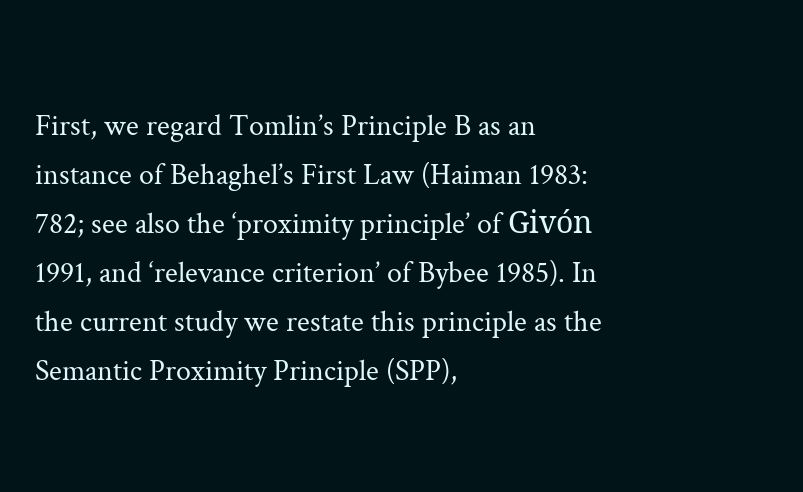First, we regard Tomlin’s Principle B as an instance of Behaghel’s First Law (Haiman 1983: 782; see also the ‘proximity principle’ of Givón 1991, and ‘relevance criterion’ of Bybee 1985). In the current study we restate this principle as the Semantic Proximity Principle (SPP),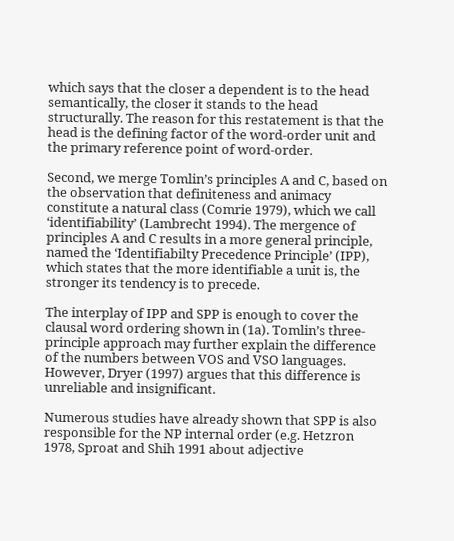which says that the closer a dependent is to the head semantically, the closer it stands to the head structurally. The reason for this restatement is that the head is the defining factor of the word-order unit and the primary reference point of word-order.

Second, we merge Tomlin’s principles A and C, based on the observation that definiteness and animacy constitute a natural class (Comrie 1979), which we call ‘identifiability’ (Lambrecht 1994). The mergence of principles A and C results in a more general principle, named the ‘Identifiabilty Precedence Principle’ (IPP), which states that the more identifiable a unit is, the stronger its tendency is to precede.

The interplay of IPP and SPP is enough to cover the clausal word ordering shown in (1a). Tomlin’s three-principle approach may further explain the difference of the numbers between VOS and VSO languages. However, Dryer (1997) argues that this difference is unreliable and insignificant.

Numerous studies have already shown that SPP is also responsible for the NP internal order (e.g. Hetzron 1978, Sproat and Shih 1991 about adjective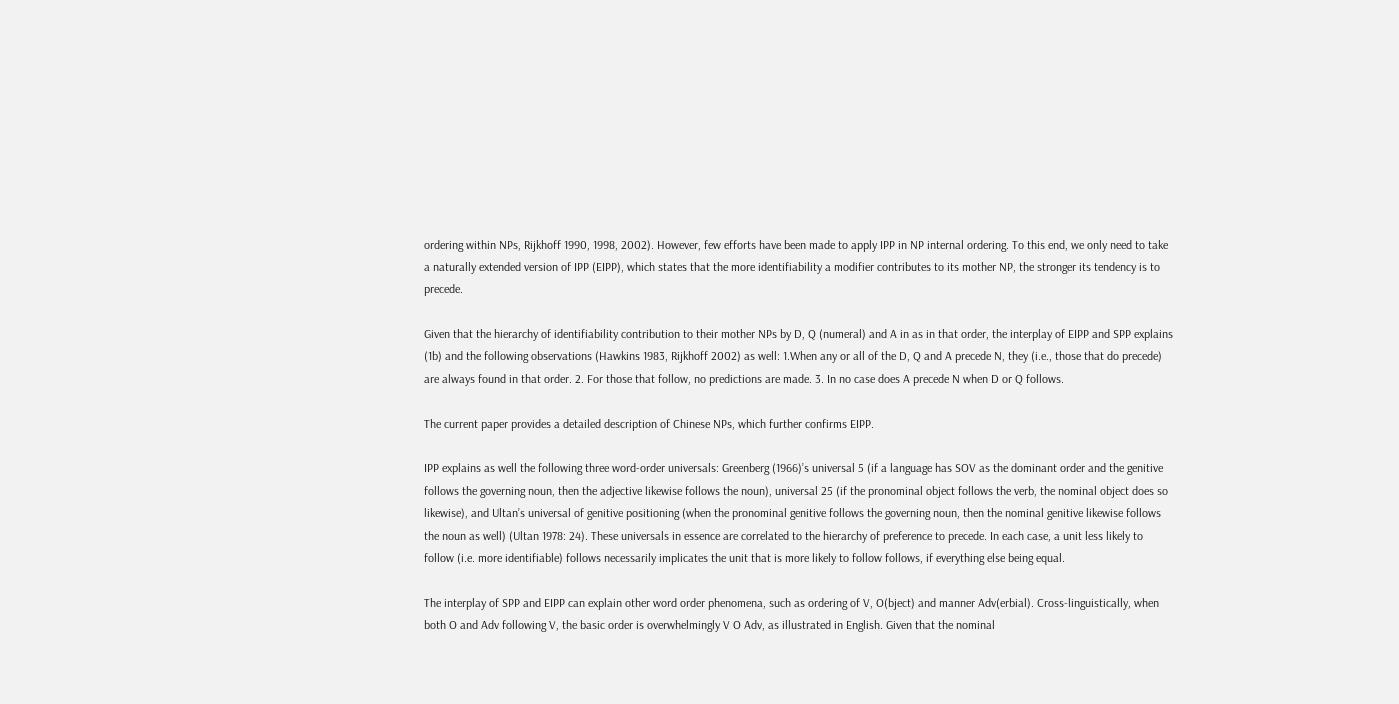ordering within NPs, Rijkhoff 1990, 1998, 2002). However, few efforts have been made to apply IPP in NP internal ordering. To this end, we only need to take a naturally extended version of IPP (EIPP), which states that the more identifiability a modifier contributes to its mother NP, the stronger its tendency is to precede.

Given that the hierarchy of identifiability contribution to their mother NPs by D, Q (numeral) and A in as in that order, the interplay of EIPP and SPP explains (1b) and the following observations (Hawkins 1983, Rijkhoff 2002) as well: 1.When any or all of the D, Q and A precede N, they (i.e., those that do precede) are always found in that order. 2. For those that follow, no predictions are made. 3. In no case does A precede N when D or Q follows.

The current paper provides a detailed description of Chinese NPs, which further confirms EIPP.

IPP explains as well the following three word-order universals: Greenberg (1966)’s universal 5 (if a language has SOV as the dominant order and the genitive follows the governing noun, then the adjective likewise follows the noun), universal 25 (if the pronominal object follows the verb, the nominal object does so likewise), and Ultan’s universal of genitive positioning (when the pronominal genitive follows the governing noun, then the nominal genitive likewise follows the noun as well) (Ultan 1978: 24). These universals in essence are correlated to the hierarchy of preference to precede. In each case, a unit less likely to follow (i.e. more identifiable) follows necessarily implicates the unit that is more likely to follow follows, if everything else being equal.

The interplay of SPP and EIPP can explain other word order phenomena, such as ordering of V, O(bject) and manner Adv(erbial). Cross-linguistically, when both O and Adv following V, the basic order is overwhelmingly V O Adv, as illustrated in English. Given that the nominal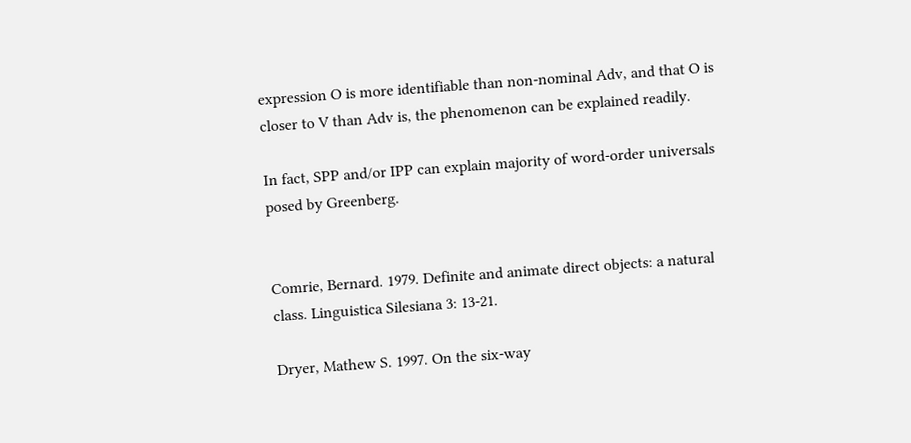expression O is more identifiable than non-nominal Adv, and that O is closer to V than Adv is, the phenomenon can be explained readily.

In fact, SPP and/or IPP can explain majority of word-order universals posed by Greenberg.


Comrie, Bernard. 1979. Definite and animate direct objects: a natural class. Linguistica Silesiana 3: 13-21.

Dryer, Mathew S. 1997. On the six-way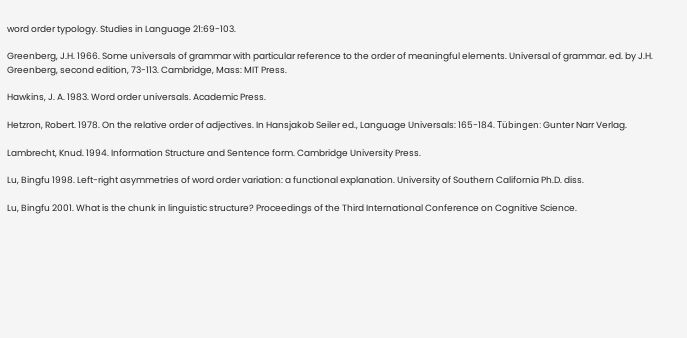word order typology. Studies in Language 21:69-103.

Greenberg, J.H. 1966. Some universals of grammar with particular reference to the order of meaningful elements. Universal of grammar. ed. by J.H. Greenberg, second edition, 73-113. Cambridge, Mass: MIT Press.

Hawkins, J. A. 1983. Word order universals. Academic Press.

Hetzron, Robert. 1978. On the relative order of adjectives. In Hansjakob Seiler ed., Language Universals: 165-184. Tübingen: Gunter Narr Verlag.

Lambrecht, Knud. 1994. Information Structure and Sentence form. Cambridge University Press.

Lu, Bingfu 1998. Left-right asymmetries of word order variation: a functional explanation. University of Southern California Ph.D. diss.

Lu, Bingfu 2001. What is the chunk in linguistic structure? Proceedings of the Third International Conference on Cognitive Science.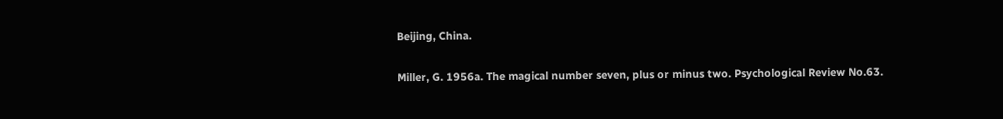Beijing, China.

Miller, G. 1956a. The magical number seven, plus or minus two. Psychological Review No.63.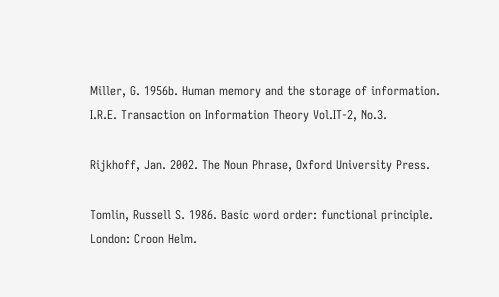Miller, G. 1956b. Human memory and the storage of information. I.R.E. Transaction on Information Theory Vol.IT-2, No.3.

Rijkhoff, Jan. 2002. The Noun Phrase, Oxford University Press.

Tomlin, Russell S. 1986. Basic word order: functional principle. London: Croon Helm.